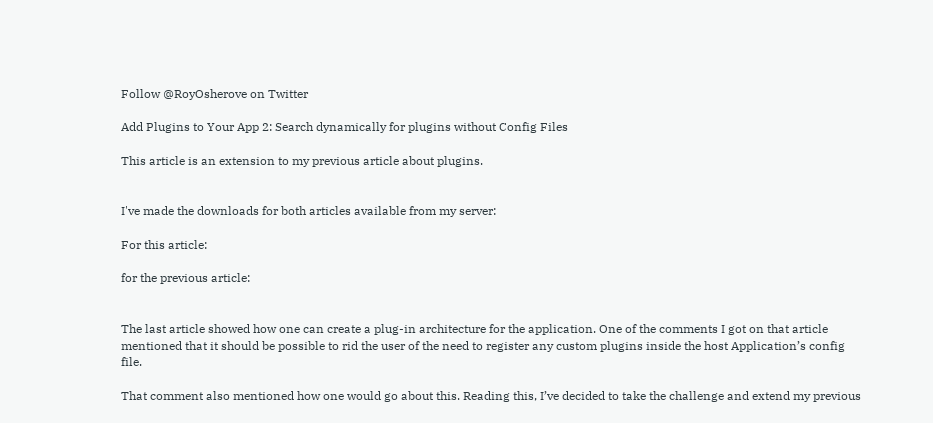Follow @RoyOsherove on Twitter

Add Plugins to Your App 2: Search dynamically for plugins without Config Files

This article is an extension to my previous article about plugins.


I've made the downloads for both articles available from my server:

For this article:

for the previous article:


The last article showed how one can create a plug-in architecture for the application. One of the comments I got on that article mentioned that it should be possible to rid the user of the need to register any custom plugins inside the host Application’s config file.

That comment also mentioned how one would go about this. Reading this, I’ve decided to take the challenge and extend my previous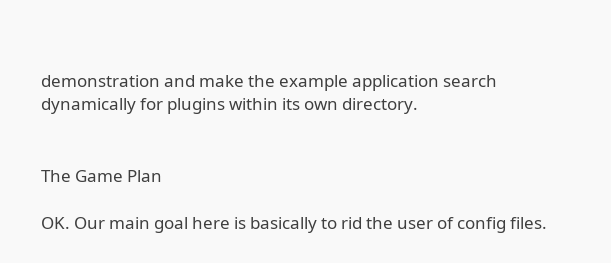demonstration and make the example application search dynamically for plugins within its own directory.


The Game Plan

OK. Our main goal here is basically to rid the user of config files.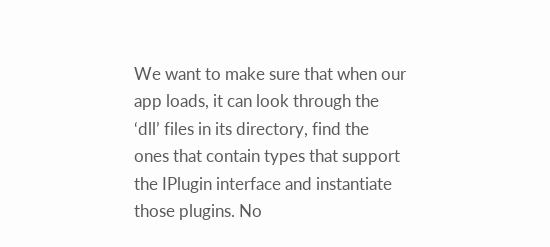We want to make sure that when our app loads, it can look through the ‘dll’ files in its directory, find the ones that contain types that support the IPlugin interface and instantiate those plugins. No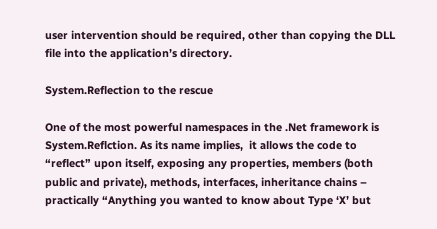user intervention should be required, other than copying the DLL file into the application’s directory.

System.Reflection to the rescue

One of the most powerful namespaces in the .Net framework is System.Reflction. As its name implies,  it allows the code to “reflect” upon itself, exposing any properties, members (both public and private), methods, interfaces, inheritance chains – practically “Anything you wanted to know about Type ‘X’ but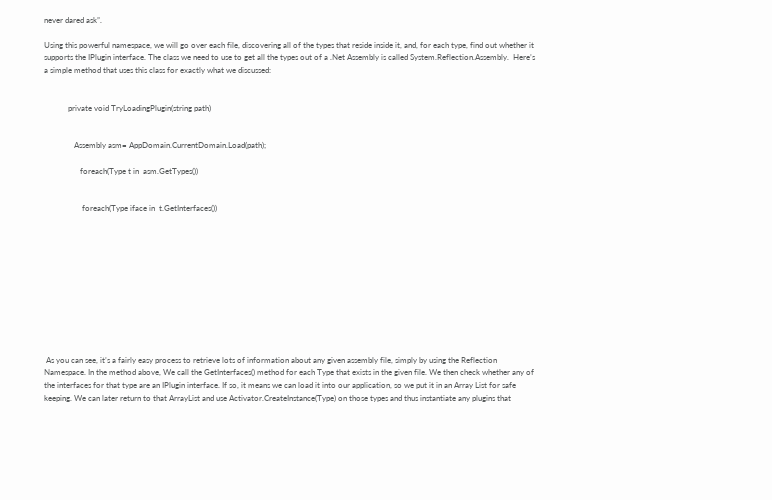never dared ask”.

Using this powerful namespace, we will go over each file, discovering all of the types that reside inside it, and, for each type, find out whether it supports the IPlugin interface. The class we need to use to get all the types out of a .Net Assembly is called System.Reflection.Assembly.  Here’s a simple method that uses this class for exactly what we discussed:


            private void TryLoadingPlugin(string path)


               Assembly asm= AppDomain.CurrentDomain.Load(path);

                  foreach(Type t in  asm.GetTypes())


                   foreach(Type iface in  t.GetInterfaces())











 As you can see, it’s a fairly easy process to retrieve lots of information about any given assembly file, simply by using the Reflection Namespace. In the method above, We call the GetInterfaces() method for each Type that exists in the given file. We then check whether any of the interfaces for that type are an IPlugin interface. If so, it means we can load it into our application, so we put it in an Array List for safe keeping. We can later return to that ArrayList and use Activator.CreateInstance(Type) on those types and thus instantiate any plugins that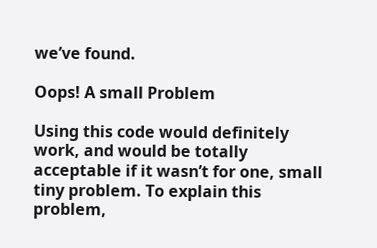we’ve found.

Oops! A small Problem

Using this code would definitely work, and would be totally acceptable if it wasn’t for one, small tiny problem. To explain this problem,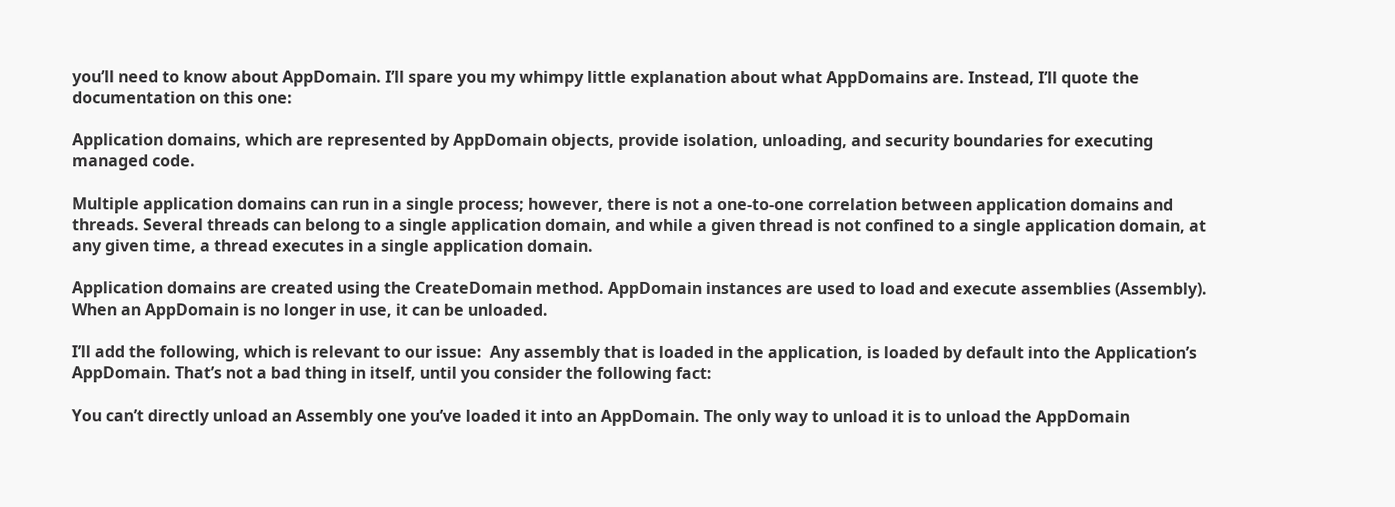you’ll need to know about AppDomain. I’ll spare you my whimpy little explanation about what AppDomains are. Instead, I’ll quote the documentation on this one:

Application domains, which are represented by AppDomain objects, provide isolation, unloading, and security boundaries for executing managed code.

Multiple application domains can run in a single process; however, there is not a one-to-one correlation between application domains and threads. Several threads can belong to a single application domain, and while a given thread is not confined to a single application domain, at any given time, a thread executes in a single application domain.

Application domains are created using the CreateDomain method. AppDomain instances are used to load and execute assemblies (Assembly). When an AppDomain is no longer in use, it can be unloaded.

I’ll add the following, which is relevant to our issue:  Any assembly that is loaded in the application, is loaded by default into the Application’s AppDomain. That’s not a bad thing in itself, until you consider the following fact:

You can’t directly unload an Assembly one you’ve loaded it into an AppDomain. The only way to unload it is to unload the AppDomain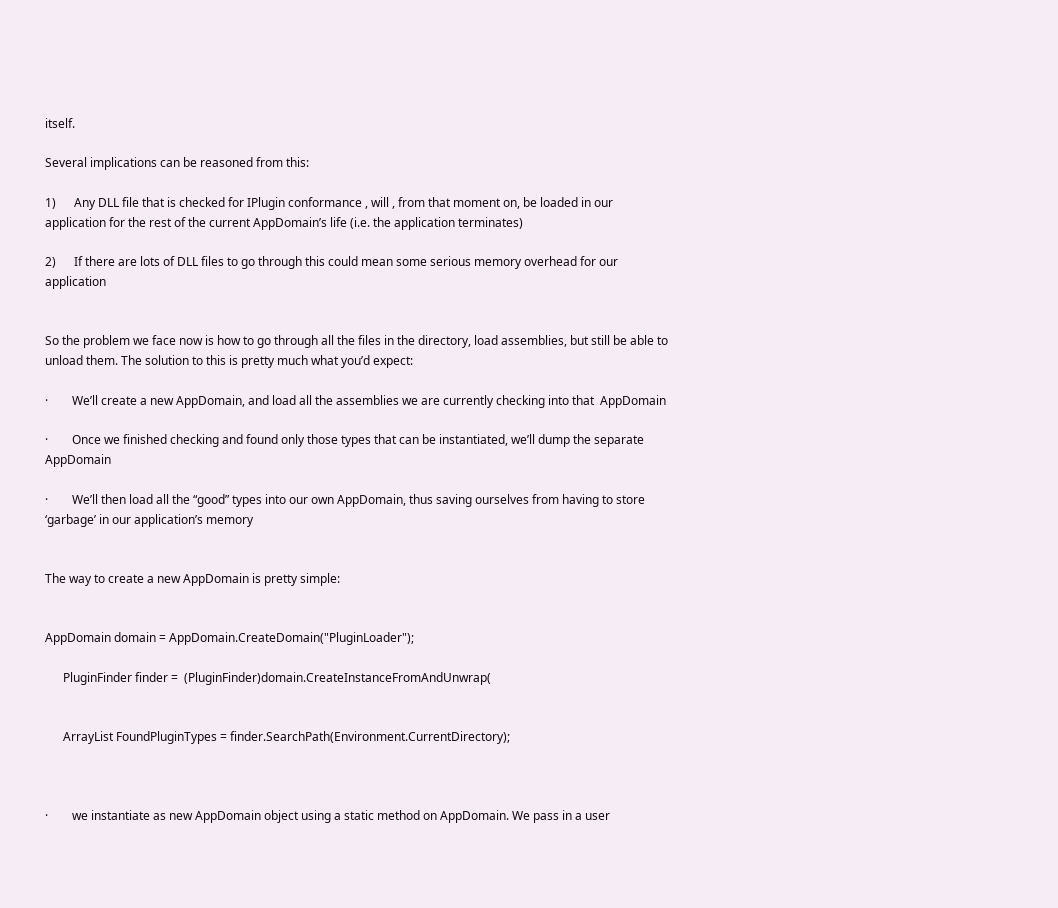itself.

Several implications can be reasoned from this:

1)      Any DLL file that is checked for IPlugin conformance , will , from that moment on, be loaded in our application for the rest of the current AppDomain’s life (i.e. the application terminates)

2)      If there are lots of DLL files to go through this could mean some serious memory overhead for our application


So the problem we face now is how to go through all the files in the directory, load assemblies, but still be able to unload them. The solution to this is pretty much what you’d expect:

·        We’ll create a new AppDomain, and load all the assemblies we are currently checking into that  AppDomain

·        Once we finished checking and found only those types that can be instantiated, we’ll dump the separate AppDomain

·        We’ll then load all the “good” types into our own AppDomain, thus saving ourselves from having to store ‘garbage’ in our application’s memory


The way to create a new AppDomain is pretty simple:


AppDomain domain = AppDomain.CreateDomain("PluginLoader");

      PluginFinder finder =  (PluginFinder)domain.CreateInstanceFromAndUnwrap(


      ArrayList FoundPluginTypes = finder.SearchPath(Environment.CurrentDirectory);



·        we instantiate as new AppDomain object using a static method on AppDomain. We pass in a user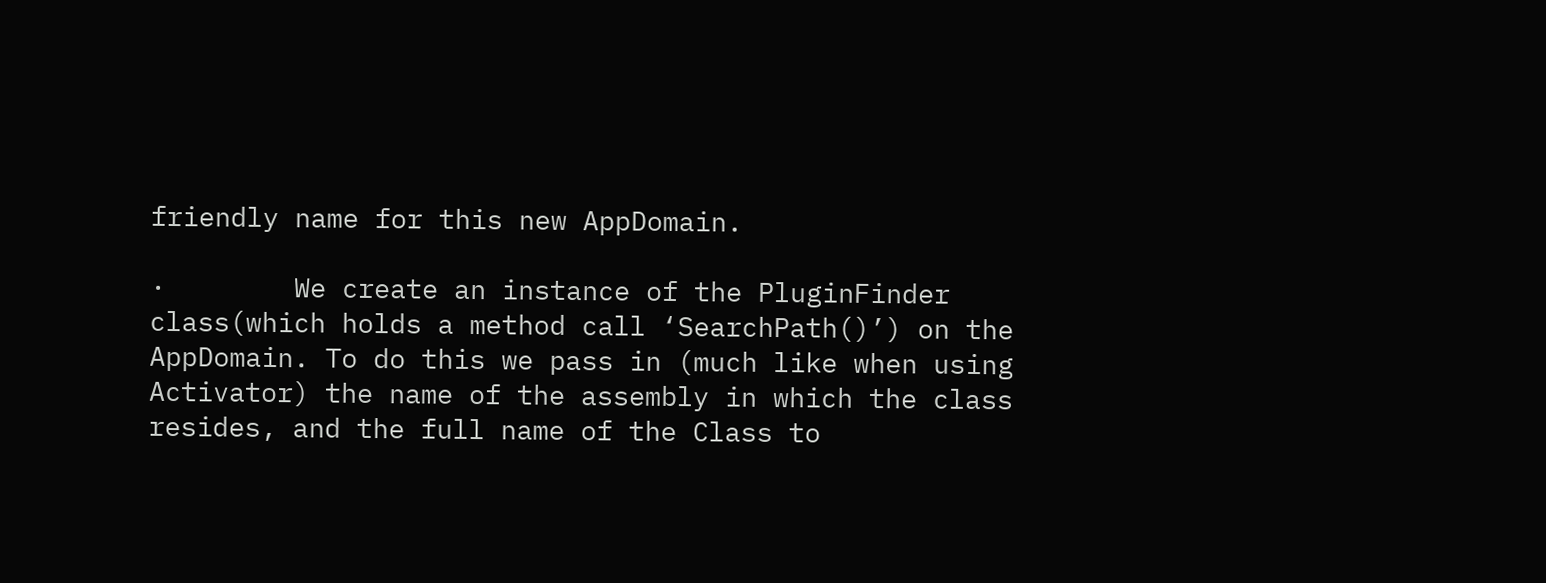friendly name for this new AppDomain.

·        We create an instance of the PluginFinder class(which holds a method call ‘SearchPath()’) on the AppDomain. To do this we pass in (much like when using Activator) the name of the assembly in which the class resides, and the full name of the Class to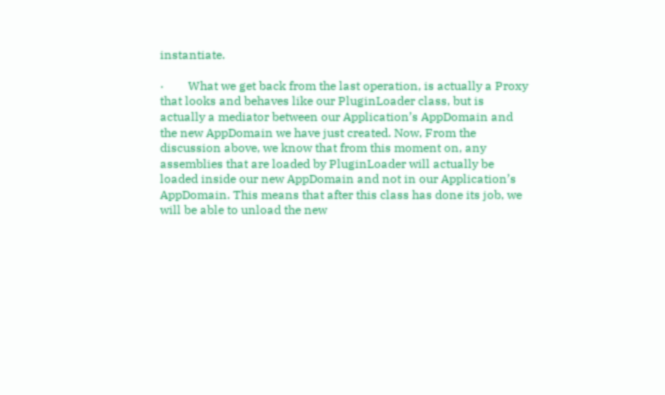instantiate.

·        What we get back from the last operation, is actually a Proxy that looks and behaves like our PluginLoader class, but is actually a mediator between our Application’s AppDomain and the new AppDomain we have just created. Now, From the discussion above, we know that from this moment on, any assemblies that are loaded by PluginLoader will actually be loaded inside our new AppDomain and not in our Application’s AppDomain. This means that after this class has done its job, we will be able to unload the new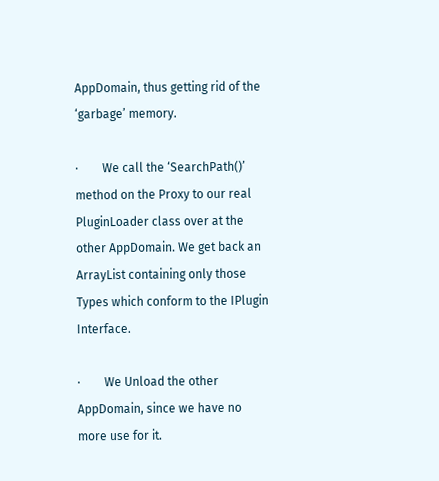AppDomain, thus getting rid of the ‘garbage’ memory.

·        We call the ‘SearchPath()’ method on the Proxy to our real PluginLoader class over at the other AppDomain. We get back an ArrayList containing only those Types which conform to the IPlugin Interface.

·        We Unload the other AppDomain, since we have no more use for it.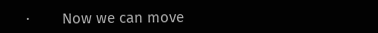·        Now we can move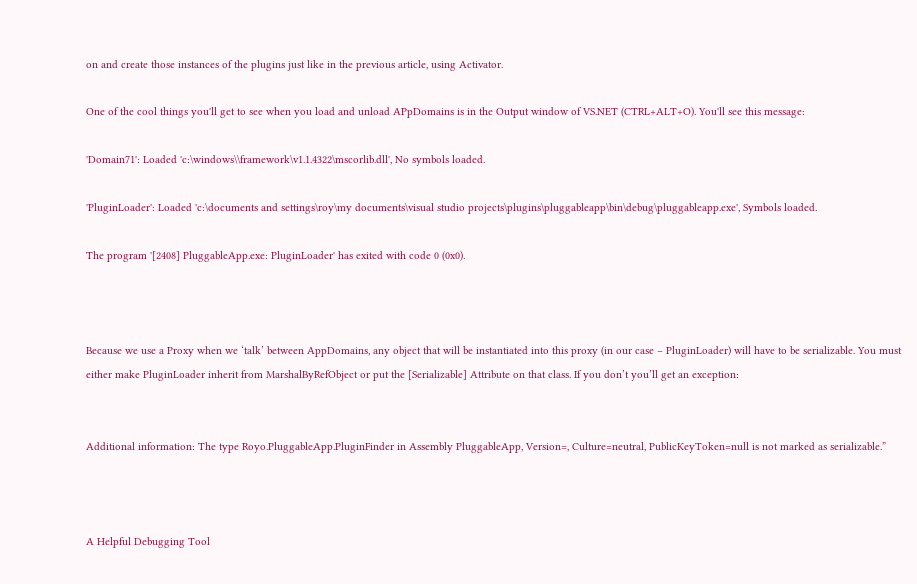on and create those instances of the plugins just like in the previous article, using Activator.

One of the cool things you'll get to see when you load and unload APpDomains is in the Output window of VS.NET (CTRL+ALT+O). You'll see this message:

'Domain71': Loaded 'c:\windows\\framework\v1.1.4322\mscorlib.dll', No symbols loaded.

'PluginLoader': Loaded 'c:\documents and settings\roy\my documents\visual studio projects\plugins\pluggableapp\bin\debug\pluggableapp.exe', Symbols loaded.

The program '[2408] PluggableApp.exe: PluginLoader' has exited with code 0 (0x0).



Because we use a Proxy when we ‘talk’ between AppDomains, any object that will be instantiated into this proxy (in our case – PluginLoader) will have to be serializable. You must either make PluginLoader inherit from MarshalByRefObject or put the [Serializable] Attribute on that class. If you don’t you’ll get an exception:


Additional information: The type Royo.PluggableApp.PluginFinder in Assembly PluggableApp, Version=, Culture=neutral, PublicKeyToken=null is not marked as serializable.”



A Helpful Debugging Tool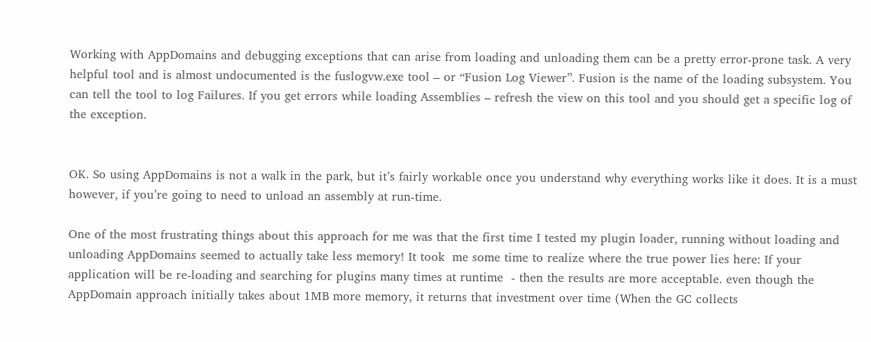Working with AppDomains and debugging exceptions that can arise from loading and unloading them can be a pretty error-prone task. A very helpful tool and is almost undocumented is the fuslogvw.exe tool – or “Fusion Log Viewer”. Fusion is the name of the loading subsystem. You can tell the tool to log Failures. If you get errors while loading Assemblies – refresh the view on this tool and you should get a specific log of the exception.


OK. So using AppDomains is not a walk in the park, but it’s fairly workable once you understand why everything works like it does. It is a must however, if you’re going to need to unload an assembly at run-time.

One of the most frustrating things about this approach for me was that the first time I tested my plugin loader, running without loading and unloading AppDomains seemed to actually take less memory! It took  me some time to realize where the true power lies here: If your application will be re-loading and searching for plugins many times at runtime  - then the results are more acceptable. even though the AppDomain approach initially takes about 1MB more memory, it returns that investment over time (When the GC collects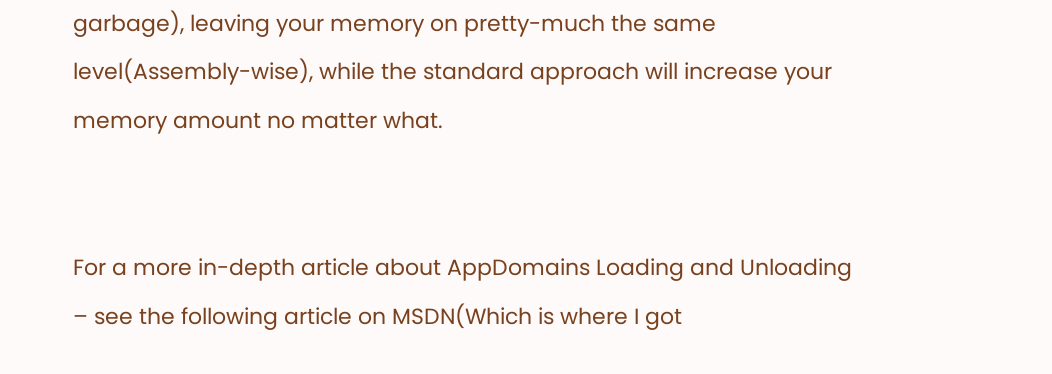garbage), leaving your memory on pretty-much the same level(Assembly-wise), while the standard approach will increase your memory amount no matter what.


For a more in-depth article about AppDomains Loading and Unloading – see the following article on MSDN(Which is where I got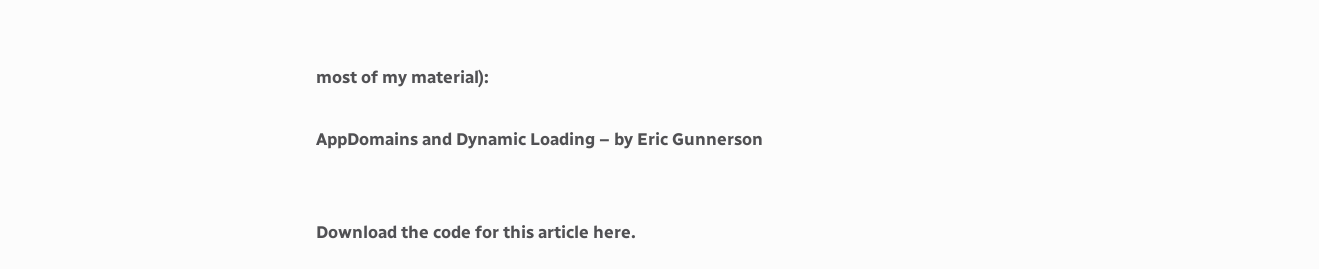most of my material):

AppDomains and Dynamic Loading – by Eric Gunnerson


Download the code for this article here.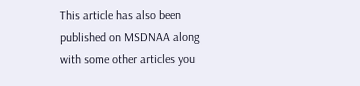This article has also been published on MSDNAA along with some other articles you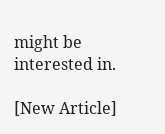might be interested in.

[New Article]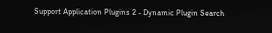Support Application Plugins 2 - Dynamic Plugin Search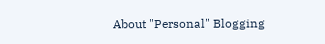About "Personal" Blogging